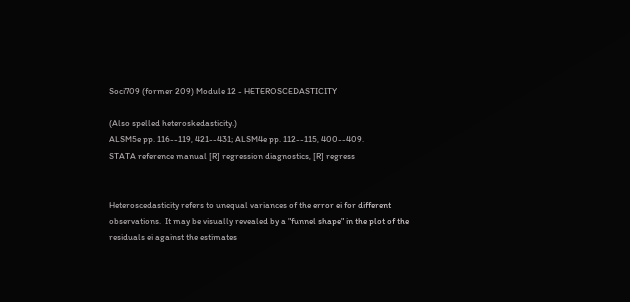Soci709 (former 209) Module 12 - HETEROSCEDASTICITY

(Also spelled heteroskedasticity.)
ALSM5e pp. 116--119, 421--431; ALSM4e pp. 112--115, 400--409.
STATA reference manual [R] regression diagnostics, [R] regress


Heteroscedasticity refers to unequal variances of the error ei for different observations.  It may be visually revealed by a "funnel shape" in the plot of the residuals ei against the estimates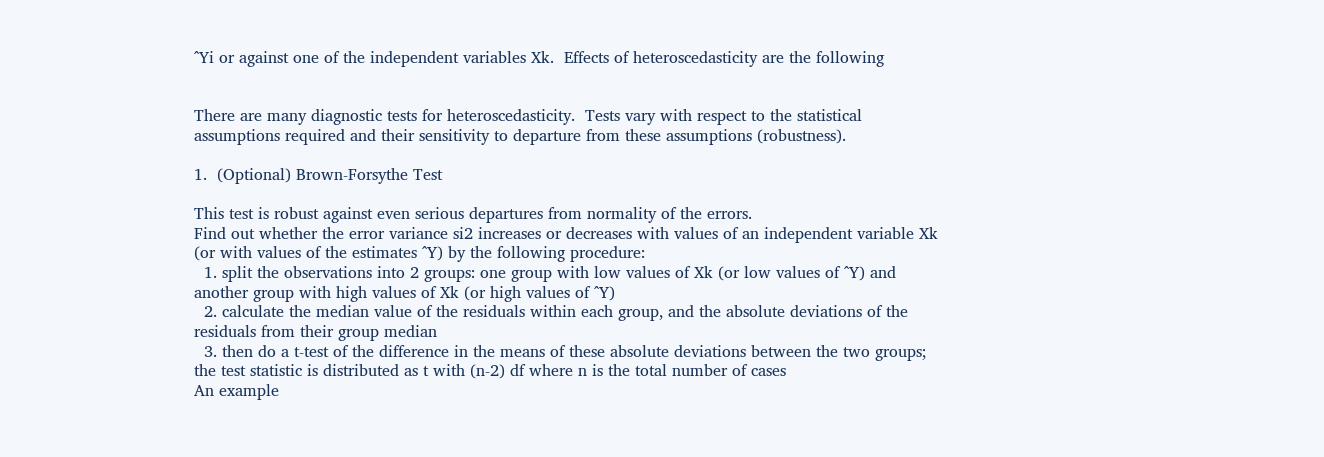^Yi or against one of the independent variables Xk.  Effects of heteroscedasticity are the following


There are many diagnostic tests for heteroscedasticity.  Tests vary with respect to the statistical assumptions required and their sensitivity to departure from these assumptions (robustness).

1.  (Optional) Brown-Forsythe Test

This test is robust against even serious departures from normality of the errors.
Find out whether the error variance si2 increases or decreases with values of an independent variable Xk (or with values of the estimates ^Y) by the following procedure:
  1. split the observations into 2 groups: one group with low values of Xk (or low values of ^Y) and another group with high values of Xk (or high values of ^Y)
  2. calculate the median value of the residuals within each group, and the absolute deviations of the residuals from their group median
  3. then do a t-test of the difference in the means of these absolute deviations between the two groups; the test statistic is distributed as t with (n-2) df where n is the total number of cases
An example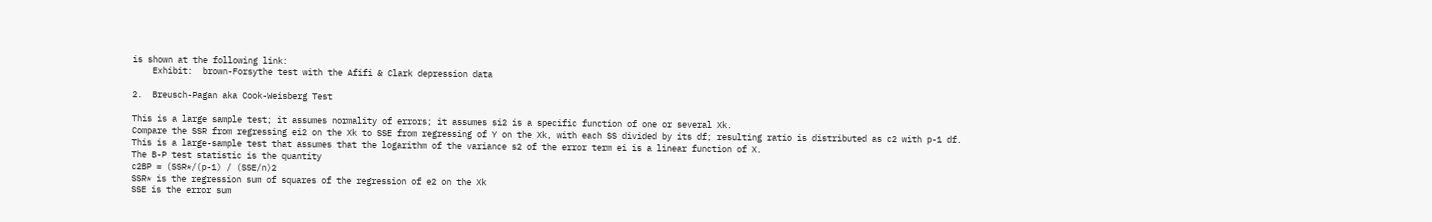is shown at the following link:
    Exhibit:  brown-Forsythe test with the Afifi & Clark depression data

2.  Breusch-Pagan aka Cook-Weisberg Test

This is a large sample test; it assumes normality of errors; it assumes si2 is a specific function of one or several Xk.
Compare the SSR from regressing ei2 on the Xk to SSE from regressing of Y on the Xk, with each SS divided by its df; resulting ratio is distributed as c2 with p-1 df.
This is a large-sample test that assumes that the logarithm of the variance s2 of the error term ei is a linear function of X.
The B-P test statistic is the quantity
c2BP = (SSR*/(p-1) / (SSE/n)2
SSR* is the regression sum of squares of the regression of e2 on the Xk
SSE is the error sum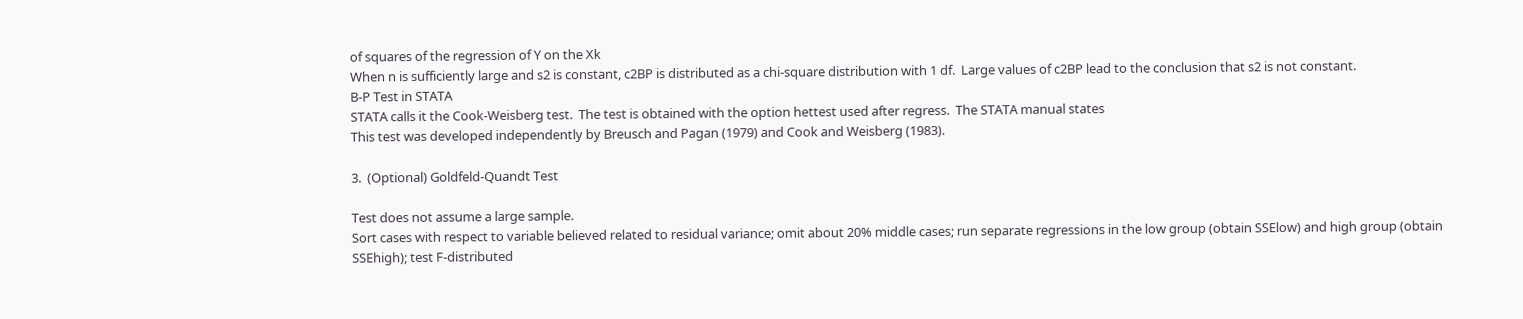of squares of the regression of Y on the Xk
When n is sufficiently large and s2 is constant, c2BP is distributed as a chi-square distribution with 1 df.  Large values of c2BP lead to the conclusion that s2 is not constant.
B-P Test in STATA
STATA calls it the Cook-Weisberg test.  The test is obtained with the option hettest used after regress.  The STATA manual states
This test was developed independently by Breusch and Pagan (1979) and Cook and Weisberg (1983).

3.  (Optional) Goldfeld-Quandt Test

Test does not assume a large sample.
Sort cases with respect to variable believed related to residual variance; omit about 20% middle cases; run separate regressions in the low group (obtain SSElow) and high group (obtain SSEhigh); test F-distributed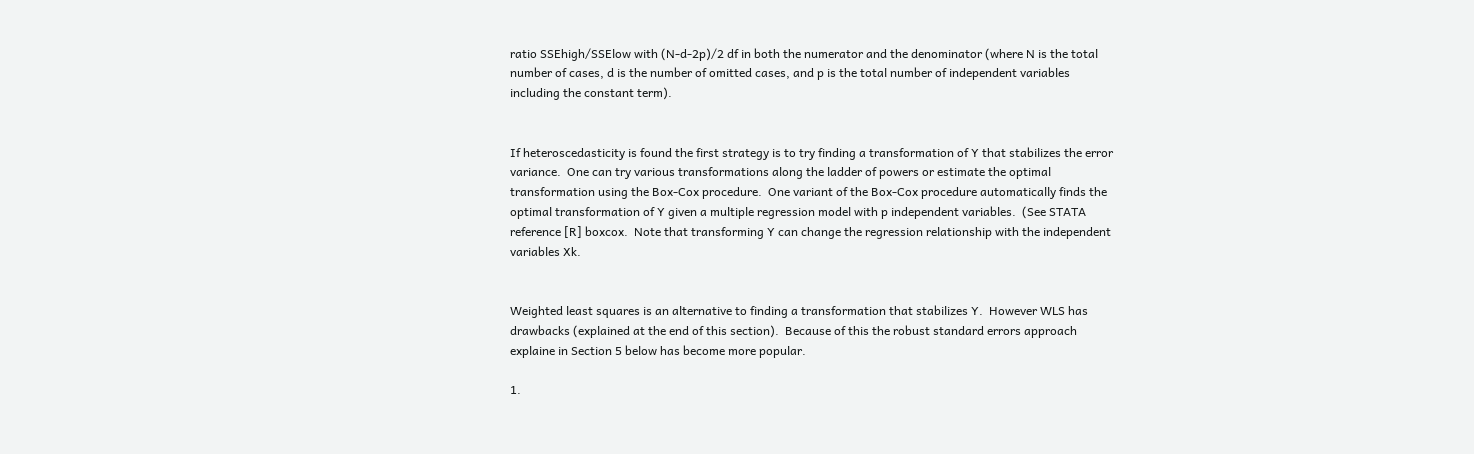ratio SSEhigh/SSElow with (N-d-2p)/2 df in both the numerator and the denominator (where N is the total number of cases, d is the number of omitted cases, and p is the total number of independent variables including the constant term).


If heteroscedasticity is found the first strategy is to try finding a transformation of Y that stabilizes the error variance.  One can try various transformations along the ladder of powers or estimate the optimal transformation using the Box-Cox procedure.  One variant of the Box-Cox procedure automatically finds the optimal transformation of Y given a multiple regression model with p independent variables.  (See STATA reference [R] boxcox.  Note that transforming Y can change the regression relationship with the independent variables Xk.


Weighted least squares is an alternative to finding a transformation that stabilizes Y.  However WLS has drawbacks (explained at the end of this section).  Because of this the robust standard errors approach explaine in Section 5 below has become more popular.

1.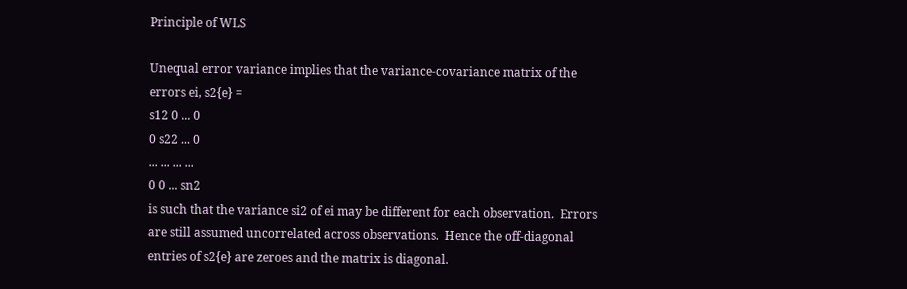Principle of WLS

Unequal error variance implies that the variance-covariance matrix of the errors ei, s2{e} =
s12 0 ... 0
0 s22 ... 0
... ... ... ...
0 0 ... sn2
is such that the variance si2 of ei may be different for each observation.  Errors are still assumed uncorrelated across observations.  Hence the off-diagonal entries of s2{e} are zeroes and the matrix is diagonal.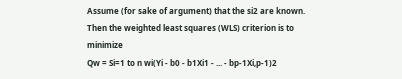Assume (for sake of argument) that the si2 are known.
Then the weighted least squares (WLS) criterion is to minimize
Qw = Si=1 to n wi(Yi - b0 - b1Xi1 - ... - bp-1Xi,p-1)2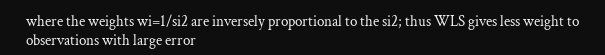where the weights wi=1/si2 are inversely proportional to the si2; thus WLS gives less weight to observations with large error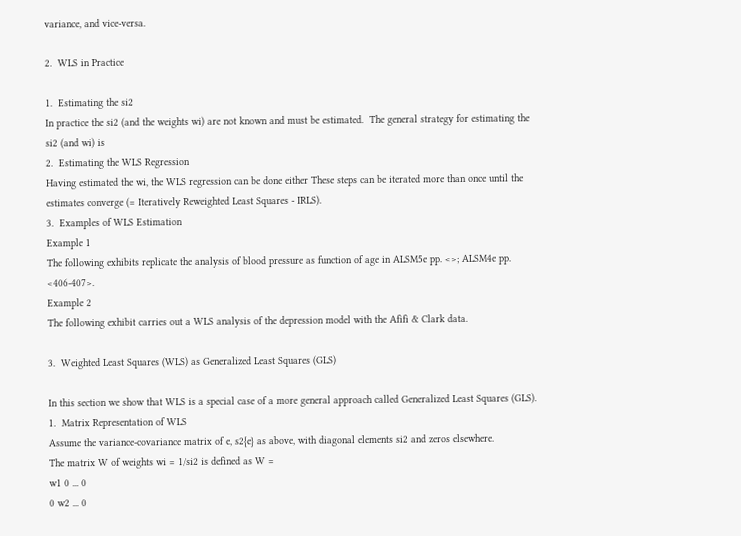variance, and vice-versa.

2.  WLS in Practice

1.  Estimating the si2
In practice the si2 (and the weights wi) are not known and must be estimated.  The general strategy for estimating the si2 (and wi) is
2.  Estimating the WLS Regression
Having estimated the wi, the WLS regression can be done either These steps can be iterated more than once until the estimates converge (= Iteratively Reweighted Least Squares - IRLS).
3.  Examples of WLS Estimation
Example 1
The following exhibits replicate the analysis of blood pressure as function of age in ALSM5e pp. <>; ALSM4e pp. <406-407>.
Example 2
The following exhibit carries out a WLS analysis of the depression model with the Afifi & Clark data.

3.  Weighted Least Squares (WLS) as Generalized Least Squares (GLS)

In this section we show that WLS is a special case of a more general approach called Generalized Least Squares (GLS).
1.  Matrix Representation of WLS
Assume the variance-covariance matrix of e, s2{e} as above, with diagonal elements si2 and zeros elsewhere.
The matrix W of weights wi = 1/si2 is defined as W =
w1 0 ... 0
0 w2 ... 0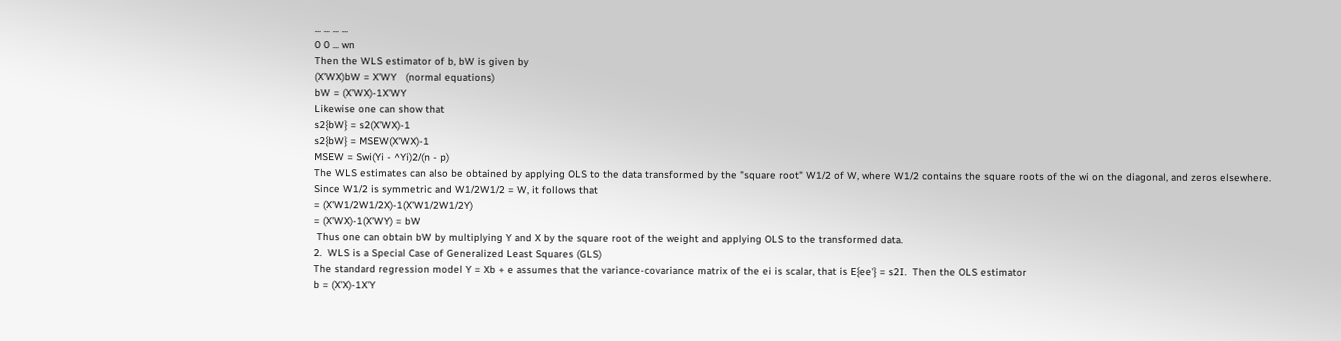... ... ... ...
0 0 ... wn
Then the WLS estimator of b, bW is given by
(X'WX)bW = X'WY   (normal equations)
bW = (X'WX)-1X'WY
Likewise one can show that
s2{bW} = s2(X'WX)-1
s2{bW} = MSEW(X'WX)-1
MSEW = Swi(Yi - ^Yi)2/(n - p)
The WLS estimates can also be obtained by applying OLS to the data transformed by the "square root" W1/2 of W, where W1/2 contains the square roots of the wi on the diagonal, and zeros elsewhere.
Since W1/2 is symmetric and W1/2W1/2 = W, it follows that
= (X'W1/2W1/2X)-1(X'W1/2W1/2Y)
= (X'WX)-1(X'WY) = bW
 Thus one can obtain bW by multiplying Y and X by the square root of the weight and applying OLS to the transformed data.
2.  WLS is a Special Case of Generalized Least Squares (GLS)
The standard regression model Y = Xb + e assumes that the variance-covariance matrix of the ei is scalar, that is E{ee'} = s2I.  Then the OLS estimator
b = (X'X)-1X'Y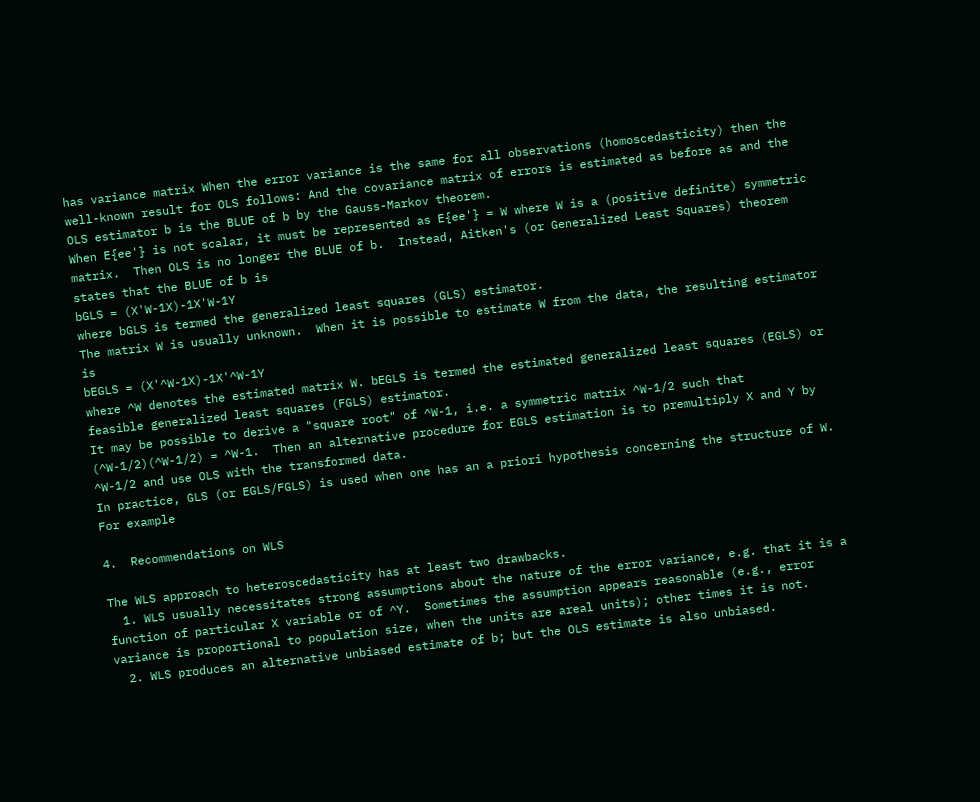has variance matrix When the error variance is the same for all observations (homoscedasticity) then the well-known result for OLS follows: And the covariance matrix of errors is estimated as before as and the OLS estimator b is the BLUE of b by the Gauss-Markov theorem.
When E{ee'} is not scalar, it must be represented as E{ee'} = W where W is a (positive definite) symmetric matrix.  Then OLS is no longer the BLUE of b.  Instead, Aitken's (or Generalized Least Squares) theorem states that the BLUE of b is
bGLS = (X'W-1X)-1X'W-1Y
where bGLS is termed the generalized least squares (GLS) estimator.
The matrix W is usually unknown.  When it is possible to estimate W from the data, the resulting estimator is
bEGLS = (X'^W-1X)-1X'^W-1Y
where ^W denotes the estimated matrix W. bEGLS is termed the estimated generalized least squares (EGLS) or feasible generalized least squares (FGLS) estimator.
It may be possible to derive a "square root" of ^W-1, i.e. a symmetric matrix ^W-1/2 such that (^W-1/2)(^W-1/2) = ^W-1.  Then an alternative procedure for EGLS estimation is to premultiply X and Y by ^W-1/2 and use OLS with the transformed data.
In practice, GLS (or EGLS/FGLS) is used when one has an a priori hypothesis concerning the structure of W.  For example

4.  Recommendations on WLS

The WLS approach to heteroscedasticity has at least two drawbacks.
  1. WLS usually necessitates strong assumptions about the nature of the error variance, e.g. that it is a function of particular X variable or of ^Y.  Sometimes the assumption appears reasonable (e.g., error variance is proportional to population size, when the units are areal units); other times it is not.
  2. WLS produces an alternative unbiased estimate of b; but the OLS estimate is also unbiased.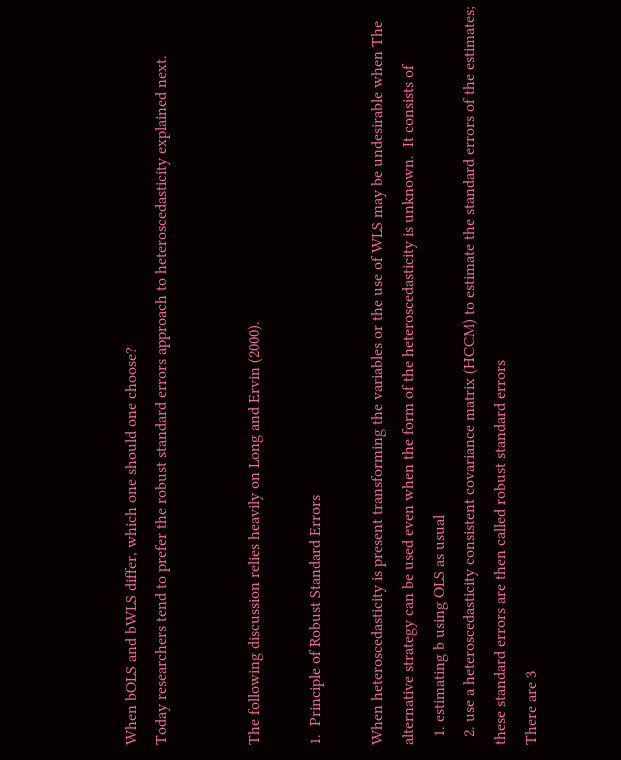When bOLS and bWLS differ, which one should one choose?
Today researchers tend to prefer the robust standard errors approach to heteroscedasticity explained next.


The following discussion relies heavily on Long and Ervin (2000).

1.  Principle of Robust Standard Errors

When heteroscedasticity is present transforming the variables or the use of WLS may be undesirable when The alternative strategy can be used even when the form of the heteroscedasticity is unknown.  It consists of
  1. estimating b using OLS as usual
  2. use a heteroscedasticity consistent covariance matrix (HCCM) to estimate the standard errors of the estimates; these standard errors are then called robust standard errors
There are 3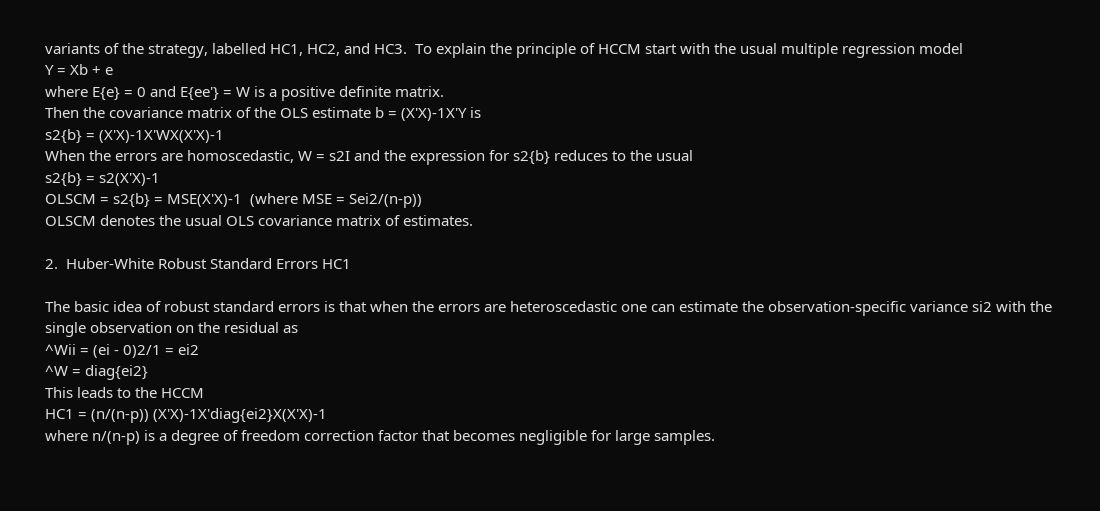variants of the strategy, labelled HC1, HC2, and HC3.  To explain the principle of HCCM start with the usual multiple regression model
Y = Xb + e
where E{e} = 0 and E{ee'} = W is a positive definite matrix.
Then the covariance matrix of the OLS estimate b = (X'X)-1X'Y is
s2{b} = (X'X)-1X'WX(X'X)-1
When the errors are homoscedastic, W = s2I and the expression for s2{b} reduces to the usual
s2{b} = s2(X'X)-1
OLSCM = s2{b} = MSE(X'X)-1  (where MSE = Sei2/(n-p))
OLSCM denotes the usual OLS covariance matrix of estimates.

2.  Huber-White Robust Standard Errors HC1

The basic idea of robust standard errors is that when the errors are heteroscedastic one can estimate the observation-specific variance si2 with the single observation on the residual as
^Wii = (ei - 0)2/1 = ei2
^W = diag{ei2}
This leads to the HCCM
HC1 = (n/(n-p)) (X'X)-1X'diag{ei2}X(X'X)-1
where n/(n-p) is a degree of freedom correction factor that becomes negligible for large samples.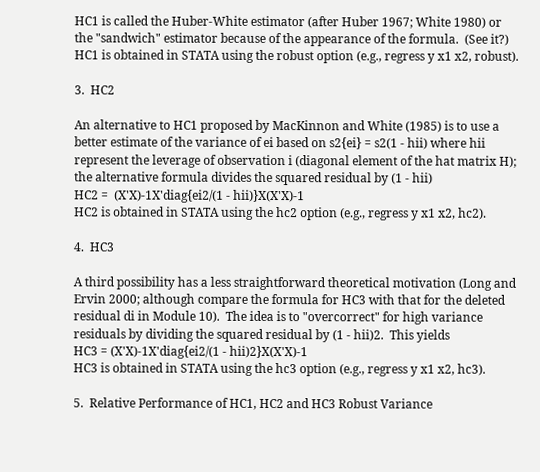HC1 is called the Huber-White estimator (after Huber 1967; White 1980) or the "sandwich" estimator because of the appearance of the formula.  (See it?)
HC1 is obtained in STATA using the robust option (e.g., regress y x1 x2, robust).

3.  HC2

An alternative to HC1 proposed by MacKinnon and White (1985) is to use a better estimate of the variance of ei based on s2{ei} = s2(1 - hii) where hii represent the leverage of observation i (diagonal element of the hat matrix H); the alternative formula divides the squared residual by (1 - hii)
HC2 =  (X'X)-1X'diag{ei2/(1 - hii)}X(X'X)-1
HC2 is obtained in STATA using the hc2 option (e.g., regress y x1 x2, hc2).

4.  HC3

A third possibility has a less straightforward theoretical motivation (Long and Ervin 2000; although compare the formula for HC3 with that for the deleted residual di in Module 10).  The idea is to "overcorrect" for high variance residuals by dividing the squared residual by (1 - hii)2.  This yields
HC3 = (X'X)-1X'diag{ei2/(1 - hii)2}X(X'X)-1
HC3 is obtained in STATA using the hc3 option (e.g., regress y x1 x2, hc3).

5.  Relative Performance of HC1, HC2 and HC3 Robust Variance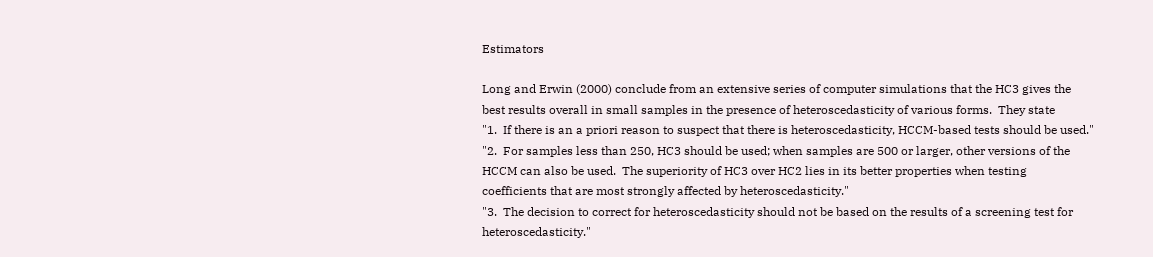Estimators

Long and Erwin (2000) conclude from an extensive series of computer simulations that the HC3 gives the best results overall in small samples in the presence of heteroscedasticity of various forms.  They state
"1.  If there is an a priori reason to suspect that there is heteroscedasticity, HCCM-based tests should be used."
"2.  For samples less than 250, HC3 should be used; when samples are 500 or larger, other versions of the HCCM can also be used.  The superiority of HC3 over HC2 lies in its better properties when testing coefficients that are most strongly affected by heteroscedasticity."
"3.  The decision to correct for heteroscedasticity should not be based on the results of a screening test for heteroscedasticity."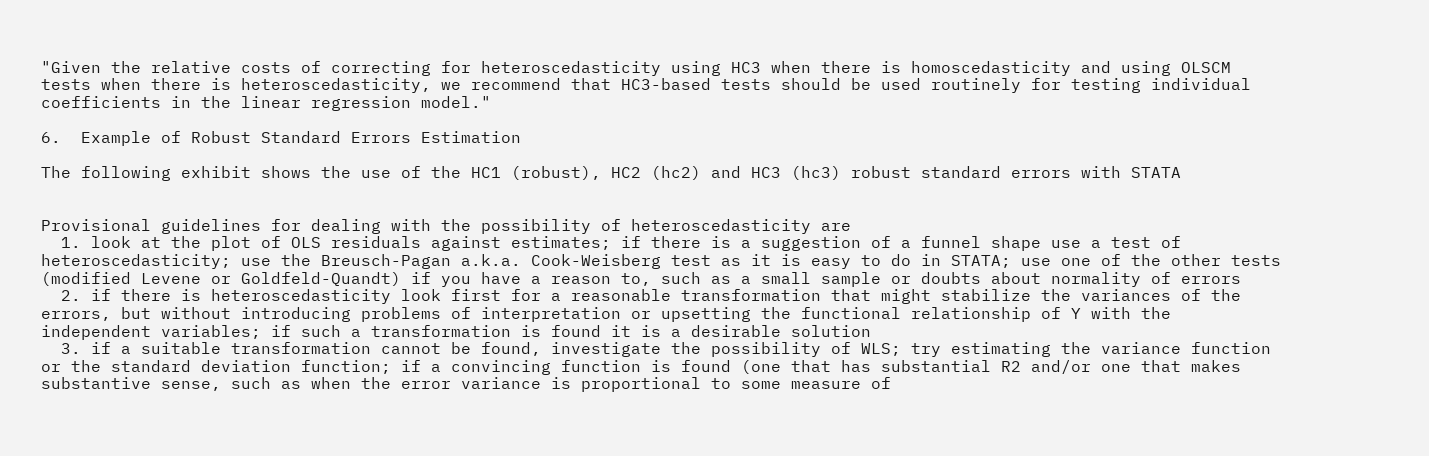"Given the relative costs of correcting for heteroscedasticity using HC3 when there is homoscedasticity and using OLSCM tests when there is heteroscedasticity, we recommend that HC3-based tests should be used routinely for testing individual coefficients in the linear regression model."

6.  Example of Robust Standard Errors Estimation

The following exhibit shows the use of the HC1 (robust), HC2 (hc2) and HC3 (hc3) robust standard errors with STATA


Provisional guidelines for dealing with the possibility of heteroscedasticity are
  1. look at the plot of OLS residuals against estimates; if there is a suggestion of a funnel shape use a test of heteroscedasticity; use the Breusch-Pagan a.k.a. Cook-Weisberg test as it is easy to do in STATA; use one of the other tests (modified Levene or Goldfeld-Quandt) if you have a reason to, such as a small sample or doubts about normality of errors
  2. if there is heteroscedasticity look first for a reasonable transformation that might stabilize the variances of the errors, but without introducing problems of interpretation or upsetting the functional relationship of Y with the independent variables; if such a transformation is found it is a desirable solution
  3. if a suitable transformation cannot be found, investigate the possibility of WLS; try estimating the variance function or the standard deviation function; if a convincing function is found (one that has substantial R2 and/or one that makes substantive sense, such as when the error variance is proportional to some measure of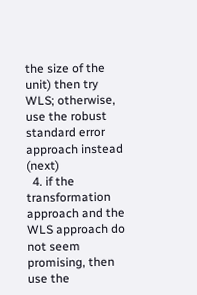the size of the unit) then try WLS; otherwise, use the robust standard error approach instead (next)
  4. if the transformation approach and the WLS approach do not seem promising, then use the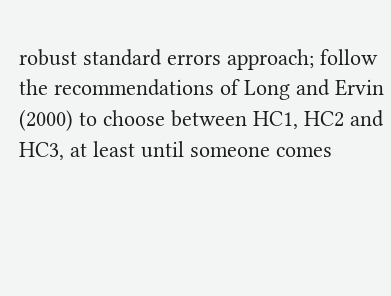robust standard errors approach; follow the recommendations of Long and Ervin (2000) to choose between HC1, HC2 and HC3, at least until someone comes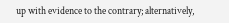up with evidence to the contrary; alternatively,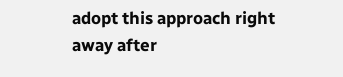adopt this approach right away after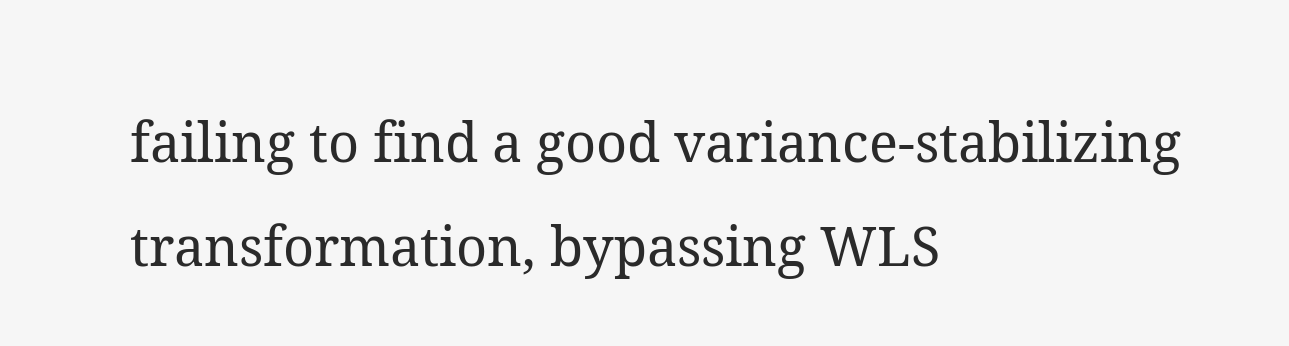failing to find a good variance-stabilizing transformation, bypassing WLS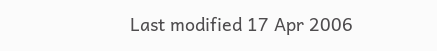Last modified 17 Apr 2006